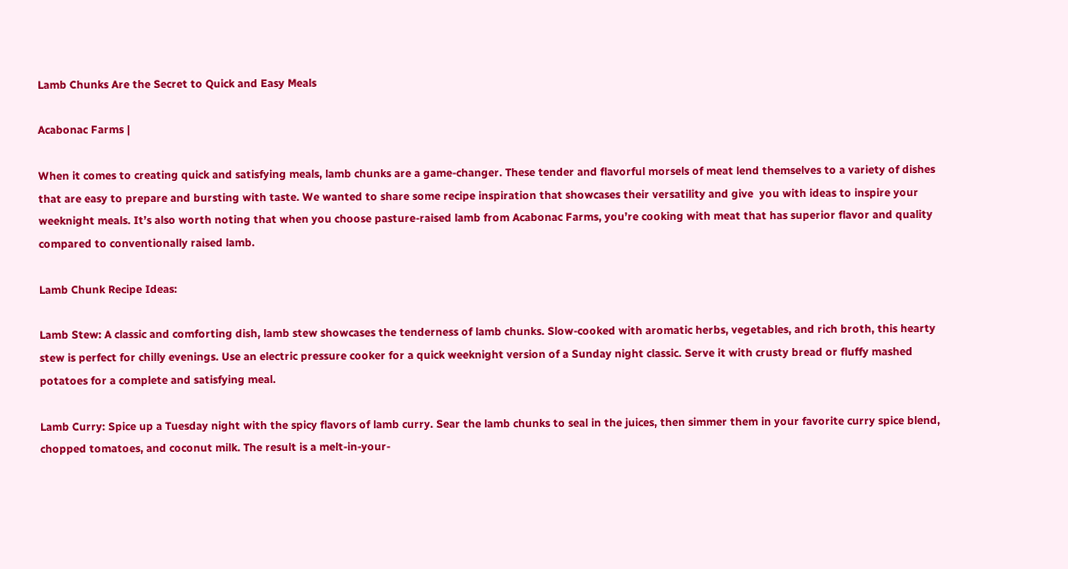Lamb Chunks Are the Secret to Quick and Easy Meals

Acabonac Farms |

When it comes to creating quick and satisfying meals, lamb chunks are a game-changer. These tender and flavorful morsels of meat lend themselves to a variety of dishes that are easy to prepare and bursting with taste. We wanted to share some recipe inspiration that showcases their versatility and give  you with ideas to inspire your weeknight meals. It’s also worth noting that when you choose pasture-raised lamb from Acabonac Farms, you’re cooking with meat that has superior flavor and quality compared to conventionally raised lamb.

Lamb Chunk Recipe Ideas:

Lamb Stew: A classic and comforting dish, lamb stew showcases the tenderness of lamb chunks. Slow-cooked with aromatic herbs, vegetables, and rich broth, this hearty stew is perfect for chilly evenings. Use an electric pressure cooker for a quick weeknight version of a Sunday night classic. Serve it with crusty bread or fluffy mashed potatoes for a complete and satisfying meal.

Lamb Curry: Spice up a Tuesday night with the spicy flavors of lamb curry. Sear the lamb chunks to seal in the juices, then simmer them in your favorite curry spice blend, chopped tomatoes, and coconut milk. The result is a melt-in-your-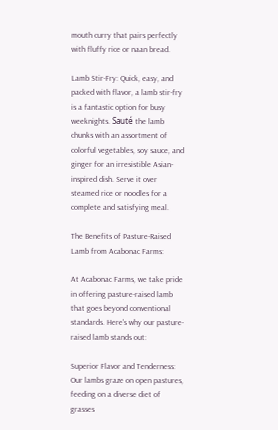mouth curry that pairs perfectly with fluffy rice or naan bread.

Lamb Stir-Fry: Quick, easy, and packed with flavor, a lamb stir-fry is a fantastic option for busy weeknights. Sauté the lamb chunks with an assortment of colorful vegetables, soy sauce, and ginger for an irresistible Asian-inspired dish. Serve it over steamed rice or noodles for a complete and satisfying meal.

The Benefits of Pasture-Raised Lamb from Acabonac Farms:

At Acabonac Farms, we take pride in offering pasture-raised lamb that goes beyond conventional standards. Here's why our pasture-raised lamb stands out:

Superior Flavor and Tenderness: Our lambs graze on open pastures, feeding on a diverse diet of grasses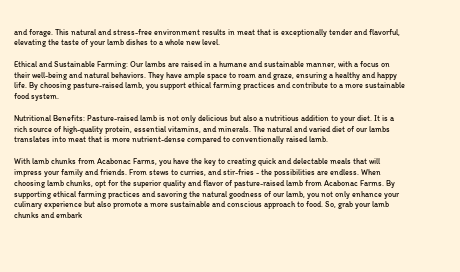and forage. This natural and stress-free environment results in meat that is exceptionally tender and flavorful, elevating the taste of your lamb dishes to a whole new level.

Ethical and Sustainable Farming: Our lambs are raised in a humane and sustainable manner, with a focus on their well-being and natural behaviors. They have ample space to roam and graze, ensuring a healthy and happy life. By choosing pasture-raised lamb, you support ethical farming practices and contribute to a more sustainable food system.

Nutritional Benefits: Pasture-raised lamb is not only delicious but also a nutritious addition to your diet. It is a rich source of high-quality protein, essential vitamins, and minerals. The natural and varied diet of our lambs translates into meat that is more nutrient-dense compared to conventionally raised lamb.

With lamb chunks from Acabonac Farms, you have the key to creating quick and delectable meals that will impress your family and friends. From stews to curries, and stir-fries - the possibilities are endless. When choosing lamb chunks, opt for the superior quality and flavor of pasture-raised lamb from Acabonac Farms. By supporting ethical farming practices and savoring the natural goodness of our lamb, you not only enhance your culinary experience but also promote a more sustainable and conscious approach to food. So, grab your lamb chunks and embark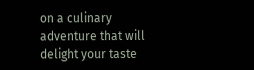on a culinary adventure that will delight your taste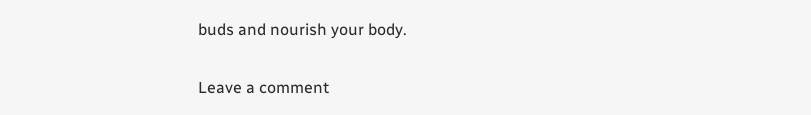buds and nourish your body.

Leave a comment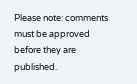Please note: comments must be approved before they are published.